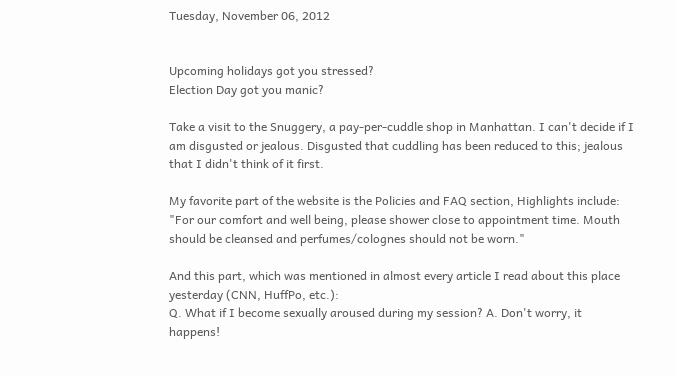Tuesday, November 06, 2012


Upcoming holidays got you stressed?
Election Day got you manic?

Take a visit to the Snuggery, a pay-per-cuddle shop in Manhattan. I can't decide if I am disgusted or jealous. Disgusted that cuddling has been reduced to this; jealous that I didn't think of it first.

My favorite part of the website is the Policies and FAQ section, Highlights include: "For our comfort and well being, please shower close to appointment time. Mouth should be cleansed and perfumes/colognes should not be worn."

And this part, which was mentioned in almost every article I read about this place yesterday (CNN, HuffPo, etc.):
Q. What if I become sexually aroused during my session? A. Don't worry, it happens!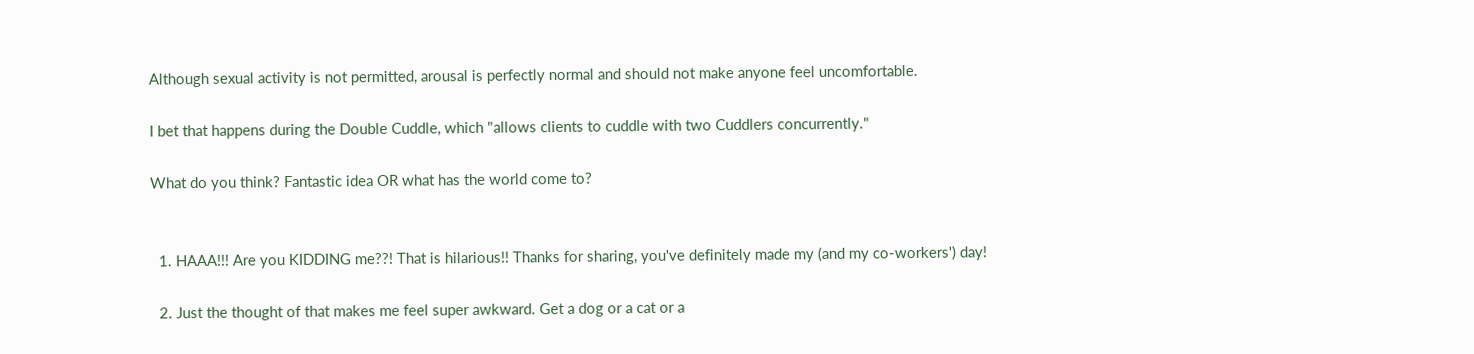Although sexual activity is not permitted, arousal is perfectly normal and should not make anyone feel uncomfortable.

I bet that happens during the Double Cuddle, which "allows clients to cuddle with two Cuddlers concurrently."

What do you think? Fantastic idea OR what has the world come to?


  1. HAAA!!! Are you KIDDING me??! That is hilarious!! Thanks for sharing, you've definitely made my (and my co-workers') day!

  2. Just the thought of that makes me feel super awkward. Get a dog or a cat or a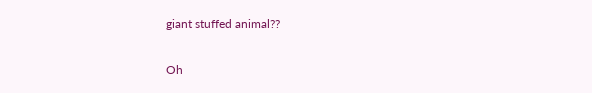giant stuffed animal??


Oh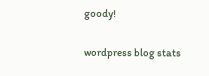goody!

wordpress blog stats